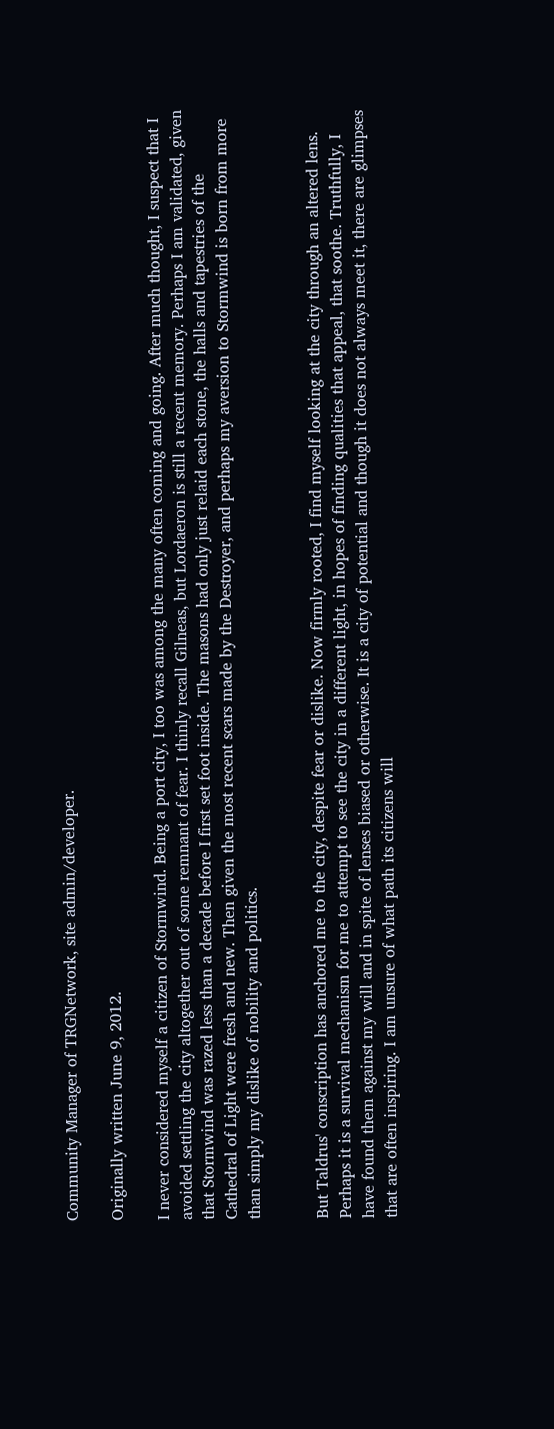Community Manager of TRGNetwork, site admin/developer.

Originally written June 9, 2012.

I never considered myself a citizen of Stormwind. Being a port city, I too was among the many often coming and going. After much thought, I suspect that I avoided settling the city altogether out of some remnant of fear. I thinly recall Gilneas, but Lordaeron is still a recent memory. Perhaps I am validated, given that Stormwind was razed less than a decade before I first set foot inside. The masons had only just relaid each stone, the halls and tapestries of the Cathedral of Light were fresh and new. Then given the most recent scars made by the Destroyer, and perhaps my aversion to Stormwind is born from more than simply my dislike of nobility and politics.


But Taldrus' conscription has anchored me to the city, despite fear or dislike. Now firmly rooted, I find myself looking at the city through an altered lens. Perhaps it is a survival mechanism for me to attempt to see the city in a different light, in hopes of finding qualities that appeal, that soothe. Truthfully, I have found them against my will and in spite of lenses biased or otherwise. It is a city of potential and though it does not always meet it, there are glimpses that are often inspiring. I am unsure of what path its citizens will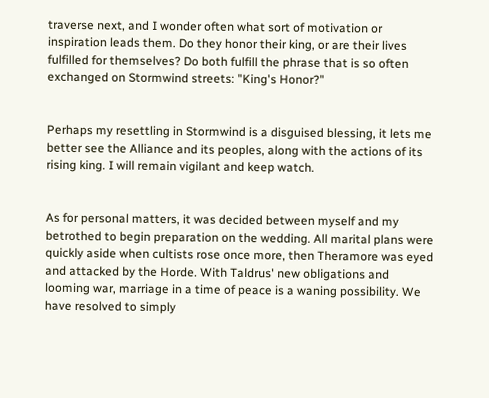traverse next, and I wonder often what sort of motivation or inspiration leads them. Do they honor their king, or are their lives fulfilled for themselves? Do both fulfill the phrase that is so often exchanged on Stormwind streets: "King's Honor?"


Perhaps my resettling in Stormwind is a disguised blessing, it lets me better see the Alliance and its peoples, along with the actions of its rising king. I will remain vigilant and keep watch.


As for personal matters, it was decided between myself and my betrothed to begin preparation on the wedding. All marital plans were quickly aside when cultists rose once more, then Theramore was eyed and attacked by the Horde. With Taldrus' new obligations and looming war, marriage in a time of peace is a waning possibility. We have resolved to simply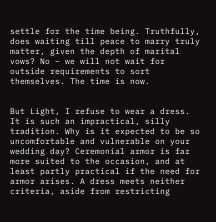settle for the time being. Truthfully, does waiting till peace to marry truly matter, given the depth of marital vows? No – we will not wait for outside requirements to sort themselves. The time is now.


But Light, I refuse to wear a dress. It is such an impractical, silly tradition. Why is it expected to be so uncomfortable and vulnerable on your wedding day? Ceremonial armor is far more suited to the occasion, and at least partly practical if the need for armor arises. A dress meets neither criteria, aside from restricting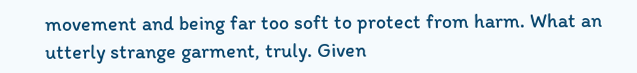movement and being far too soft to protect from harm. What an utterly strange garment, truly. Given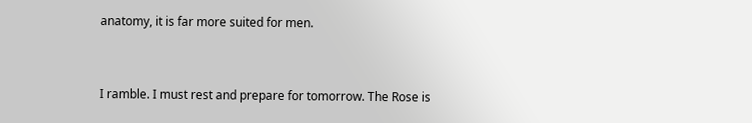anatomy, it is far more suited for men.


I ramble. I must rest and prepare for tomorrow. The Rose is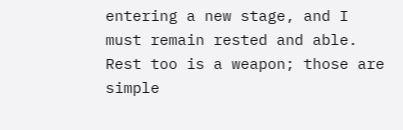entering a new stage, and I must remain rested and able. Rest too is a weapon; those are simple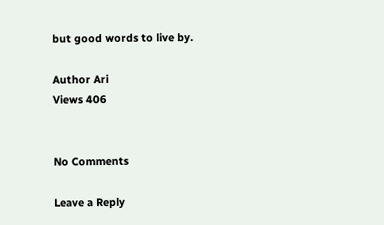but good words to live by.

Author Ari
Views 406


No Comments

Leave a Reply